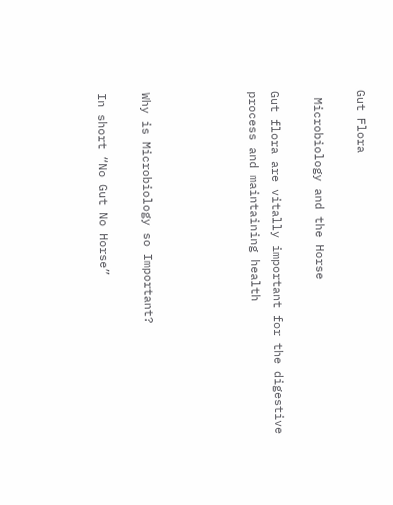Gut Flora

 Microbiology and the Horse

Gut flora are vitally important for the digestive process and maintaining health




Why is Microbiology so Important?

In short “No Gut No Horse”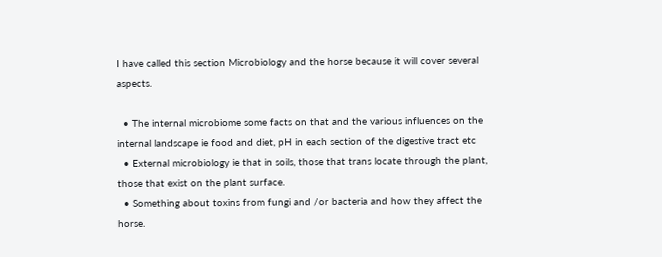I have called this section Microbiology and the horse because it will cover several aspects.

  • The internal microbiome some facts on that and the various influences on the internal landscape ie food and diet, pH in each section of the digestive tract etc
  • External microbiology ie that in soils, those that trans locate through the plant, those that exist on the plant surface.
  • Something about toxins from fungi and /or bacteria and how they affect the horse.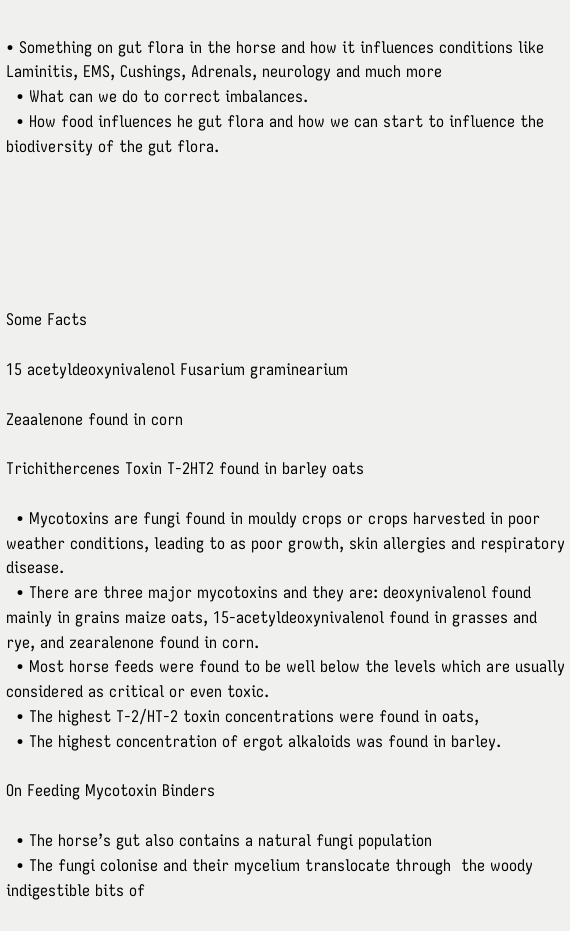• Something on gut flora in the horse and how it influences conditions like Laminitis, EMS, Cushings, Adrenals, neurology and much more
  • What can we do to correct imbalances.
  • How food influences he gut flora and how we can start to influence the biodiversity of the gut flora.






Some Facts

15 acetyldeoxynivalenol Fusarium graminearium

Zeaalenone found in corn

Trichithercenes Toxin T-2HT2 found in barley oats

  • Mycotoxins are fungi found in mouldy crops or crops harvested in poor weather conditions, leading to as poor growth, skin allergies and respiratory disease.
  • There are three major mycotoxins and they are: deoxynivalenol found mainly in grains maize oats, 15-acetyldeoxynivalenol found in grasses and rye, and zearalenone found in corn.
  • Most horse feeds were found to be well below the levels which are usually considered as critical or even toxic.
  • The highest T-2/HT-2 toxin concentrations were found in oats,
  • The highest concentration of ergot alkaloids was found in barley.

On Feeding Mycotoxin Binders

  • The horse’s gut also contains a natural fungi population
  • The fungi colonise and their mycelium translocate through  the woody indigestible bits of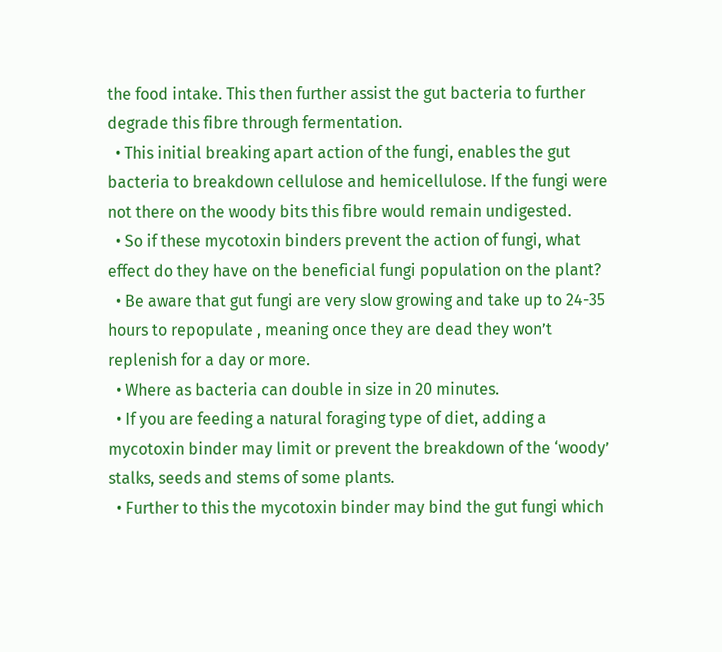the food intake. This then further assist the gut bacteria to further degrade this fibre through fermentation.
  • This initial breaking apart action of the fungi, enables the gut bacteria to breakdown cellulose and hemicellulose. If the fungi were not there on the woody bits this fibre would remain undigested.
  • So if these mycotoxin binders prevent the action of fungi, what effect do they have on the beneficial fungi population on the plant?
  • Be aware that gut fungi are very slow growing and take up to 24-35 hours to repopulate , meaning once they are dead they won’t replenish for a day or more.
  • Where as bacteria can double in size in 20 minutes.
  • If you are feeding a natural foraging type of diet, adding a mycotoxin binder may limit or prevent the breakdown of the ‘woody’ stalks, seeds and stems of some plants.
  • Further to this the mycotoxin binder may bind the gut fungi which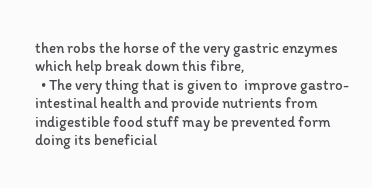then robs the horse of the very gastric enzymes which help break down this fibre,
  • The very thing that is given to  improve gastro-intestinal health and provide nutrients from indigestible food stuff may be prevented form doing its beneficial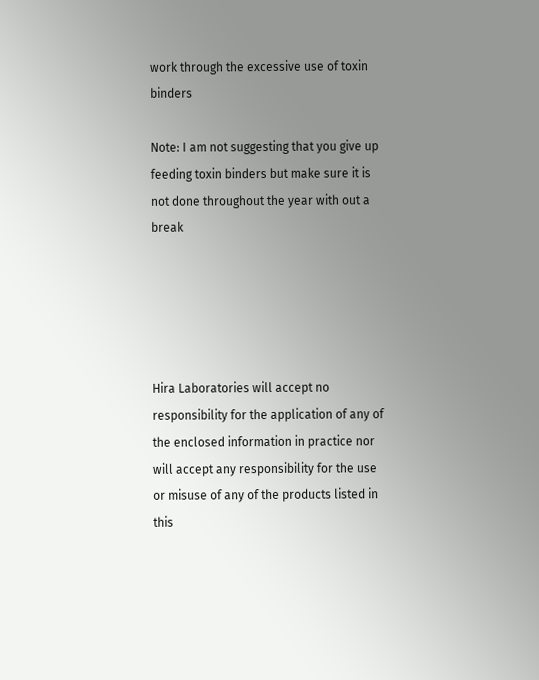work through the excessive use of toxin binders

Note: I am not suggesting that you give up feeding toxin binders but make sure it is not done throughout the year with out a break





Hira Laboratories will accept no responsibility for the application of any of the enclosed information in practice nor will accept any responsibility for the use or misuse of any of the products listed in this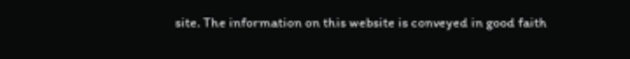site. The information on this website is conveyed in good faith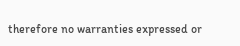therefore no warranties expressed or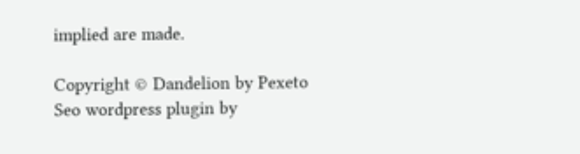implied are made.

Copyright © Dandelion by Pexeto
Seo wordpress plugin by